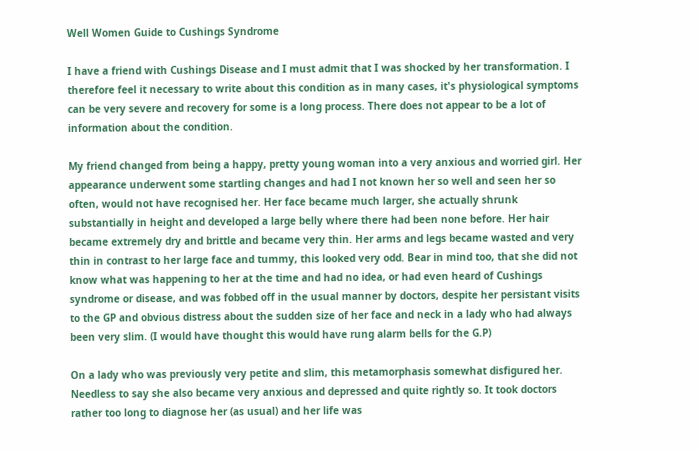Well Women Guide to Cushings Syndrome

I have a friend with Cushings Disease and I must admit that I was shocked by her transformation. I therefore feel it necessary to write about this condition as in many cases, it's physiological symptoms can be very severe and recovery for some is a long process. There does not appear to be a lot of information about the condition.

My friend changed from being a happy, pretty young woman into a very anxious and worried girl. Her appearance underwent some startling changes and had I not known her so well and seen her so often, would not have recognised her. Her face became much larger, she actually shrunk substantially in height and developed a large belly where there had been none before. Her hair became extremely dry and brittle and became very thin. Her arms and legs became wasted and very thin in contrast to her large face and tummy, this looked very odd. Bear in mind too, that she did not know what was happening to her at the time and had no idea, or had even heard of Cushings syndrome or disease, and was fobbed off in the usual manner by doctors, despite her persistant visits to the GP and obvious distress about the sudden size of her face and neck in a lady who had always been very slim. (I would have thought this would have rung alarm bells for the G.P)

On a lady who was previously very petite and slim, this metamorphasis somewhat disfigured her. Needless to say she also became very anxious and depressed and quite rightly so. It took doctors rather too long to diagnose her (as usual) and her life was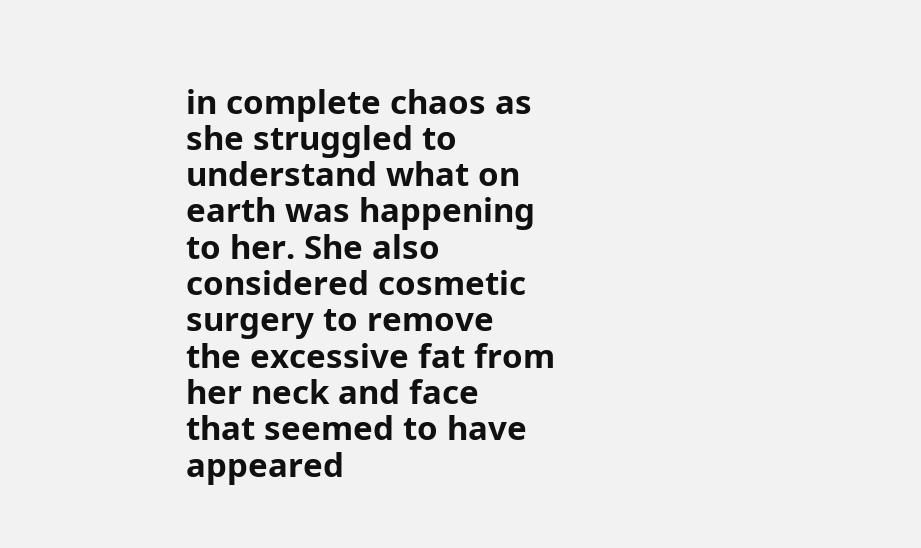in complete chaos as she struggled to understand what on earth was happening to her. She also considered cosmetic surgery to remove the excessive fat from her neck and face that seemed to have appeared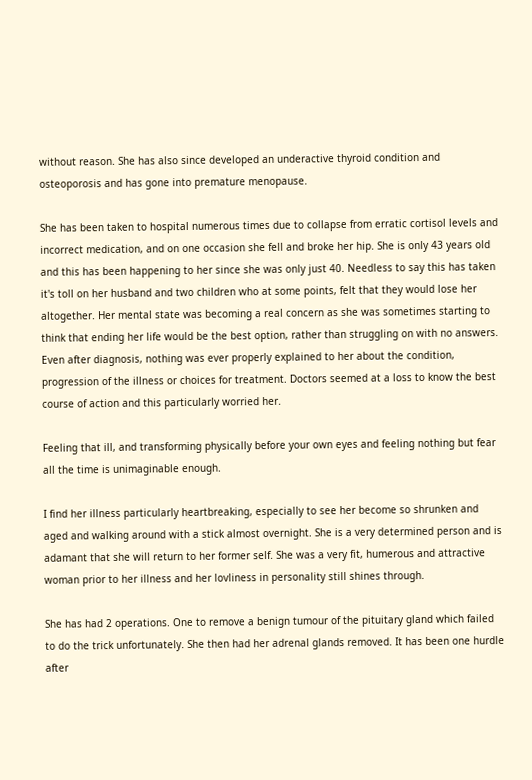without reason. She has also since developed an underactive thyroid condition and osteoporosis and has gone into premature menopause.

She has been taken to hospital numerous times due to collapse from erratic cortisol levels and incorrect medication, and on one occasion she fell and broke her hip. She is only 43 years old and this has been happening to her since she was only just 40. Needless to say this has taken it's toll on her husband and two children who at some points, felt that they would lose her altogether. Her mental state was becoming a real concern as she was sometimes starting to think that ending her life would be the best option, rather than struggling on with no answers. Even after diagnosis, nothing was ever properly explained to her about the condition, progression of the illness or choices for treatment. Doctors seemed at a loss to know the best course of action and this particularly worried her.

Feeling that ill, and transforming physically before your own eyes and feeling nothing but fear all the time is unimaginable enough.

I find her illness particularly heartbreaking, especially to see her become so shrunken and aged and walking around with a stick almost overnight. She is a very determined person and is adamant that she will return to her former self. She was a very fit, humerous and attractive woman prior to her illness and her lovliness in personality still shines through.

She has had 2 operations. One to remove a benign tumour of the pituitary gland which failed to do the trick unfortunately. She then had her adrenal glands removed. It has been one hurdle after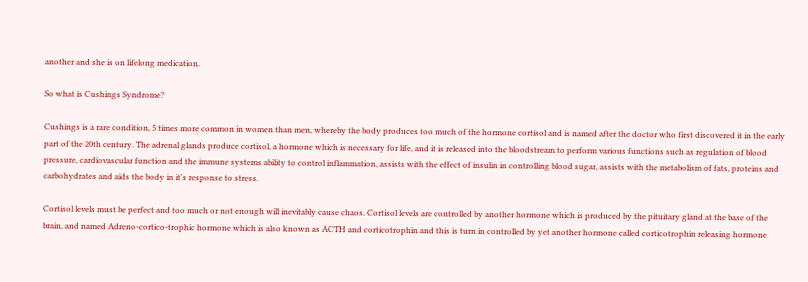another and she is on lifelong medication.

So what is Cushings Syndrome?

Cushings is a rare condition, 5 times more common in women than men, whereby the body produces too much of the hormone cortisol and is named after the doctor who first discovered it in the early part of the 20th century. The adrenal glands produce cortisol, a hormone which is necessary for life, and it is released into the bloodstream to perform various functions such as regulation of blood pressure, cardiovascular function and the immune systems ability to control inflammation, assists with the effect of insulin in controlling blood sugar, assists with the metabolism of fats, proteins and carbohydrates and aids the body in it's response to stress.

Cortisol levels must be perfect and too much or not enough will inevitably cause chaos. Cortisol levels are controlled by another hormone which is produced by the pituitary gland at the base of the brain, and named Adreno-cortico-trophic hormone which is also known as ACTH and corticotrophin and this is turn in controlled by yet another hormone called corticotrophin releasing hormone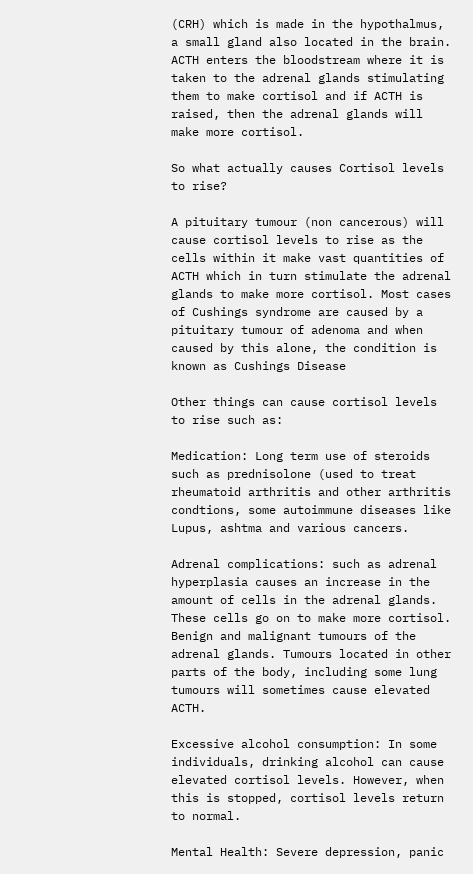(CRH) which is made in the hypothalmus, a small gland also located in the brain. ACTH enters the bloodstream where it is taken to the adrenal glands stimulating them to make cortisol and if ACTH is raised, then the adrenal glands will make more cortisol.

So what actually causes Cortisol levels to rise?

A pituitary tumour (non cancerous) will cause cortisol levels to rise as the cells within it make vast quantities of ACTH which in turn stimulate the adrenal glands to make more cortisol. Most cases of Cushings syndrome are caused by a pituitary tumour of adenoma and when caused by this alone, the condition is known as Cushings Disease

Other things can cause cortisol levels to rise such as:

Medication: Long term use of steroids such as prednisolone (used to treat rheumatoid arthritis and other arthritis condtions, some autoimmune diseases like Lupus, ashtma and various cancers.

Adrenal complications: such as adrenal hyperplasia causes an increase in the amount of cells in the adrenal glands. These cells go on to make more cortisol. Benign and malignant tumours of the adrenal glands. Tumours located in other parts of the body, including some lung tumours will sometimes cause elevated ACTH.

Excessive alcohol consumption: In some individuals, drinking alcohol can cause elevated cortisol levels. However, when this is stopped, cortisol levels return to normal.

Mental Health: Severe depression, panic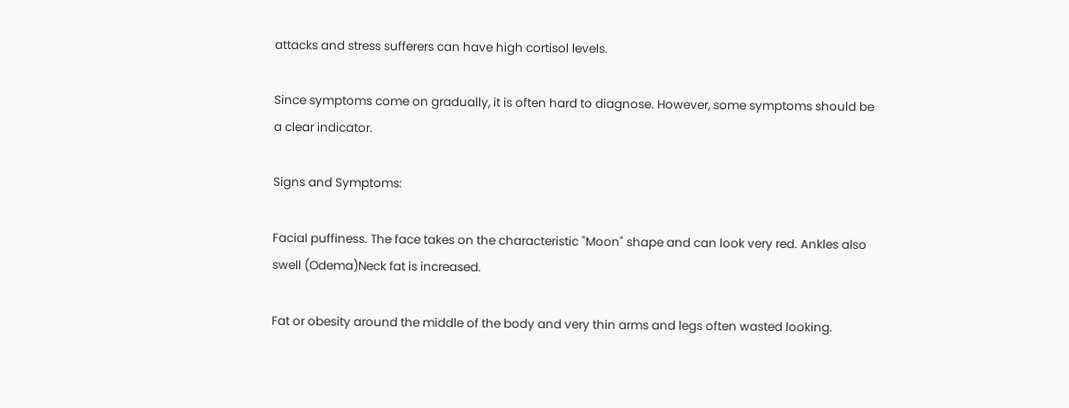attacks and stress sufferers can have high cortisol levels.

Since symptoms come on gradually, it is often hard to diagnose. However, some symptoms should be a clear indicator.

Signs and Symptoms:

Facial puffiness. The face takes on the characteristic "Moon" shape and can look very red. Ankles also swell (Odema)Neck fat is increased.

Fat or obesity around the middle of the body and very thin arms and legs often wasted looking.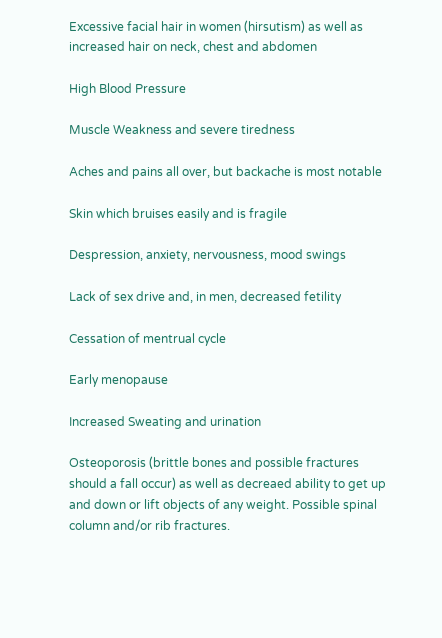Excessive facial hair in women (hirsutism) as well as increased hair on neck, chest and abdomen

High Blood Pressure

Muscle Weakness and severe tiredness

Aches and pains all over, but backache is most notable

Skin which bruises easily and is fragile

Despression, anxiety, nervousness, mood swings

Lack of sex drive and, in men, decreased fetility

Cessation of mentrual cycle

Early menopause

Increased Sweating and urination

Osteoporosis (brittle bones and possible fractures should a fall occur) as well as decreaed ability to get up and down or lift objects of any weight. Possible spinal column and/or rib fractures.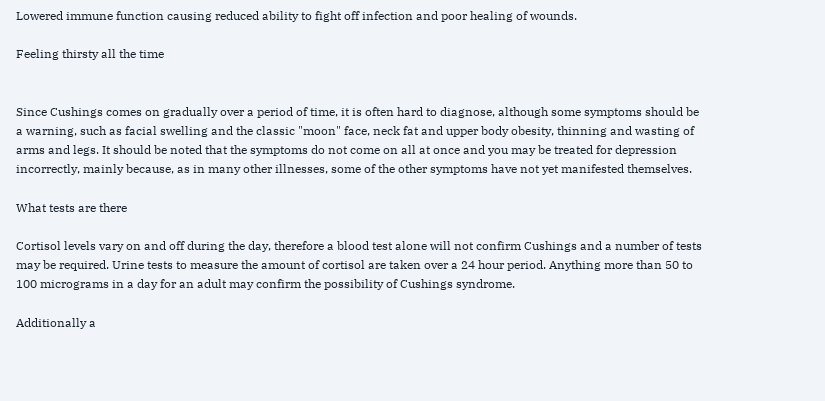Lowered immune function causing reduced ability to fight off infection and poor healing of wounds.

Feeling thirsty all the time


Since Cushings comes on gradually over a period of time, it is often hard to diagnose, although some symptoms should be a warning, such as facial swelling and the classic "moon" face, neck fat and upper body obesity, thinning and wasting of arms and legs. It should be noted that the symptoms do not come on all at once and you may be treated for depression incorrectly, mainly because, as in many other illnesses, some of the other symptoms have not yet manifested themselves.

What tests are there

Cortisol levels vary on and off during the day, therefore a blood test alone will not confirm Cushings and a number of tests may be required. Urine tests to measure the amount of cortisol are taken over a 24 hour period. Anything more than 50 to 100 micrograms in a day for an adult may confirm the possibility of Cushings syndrome.

Additionally a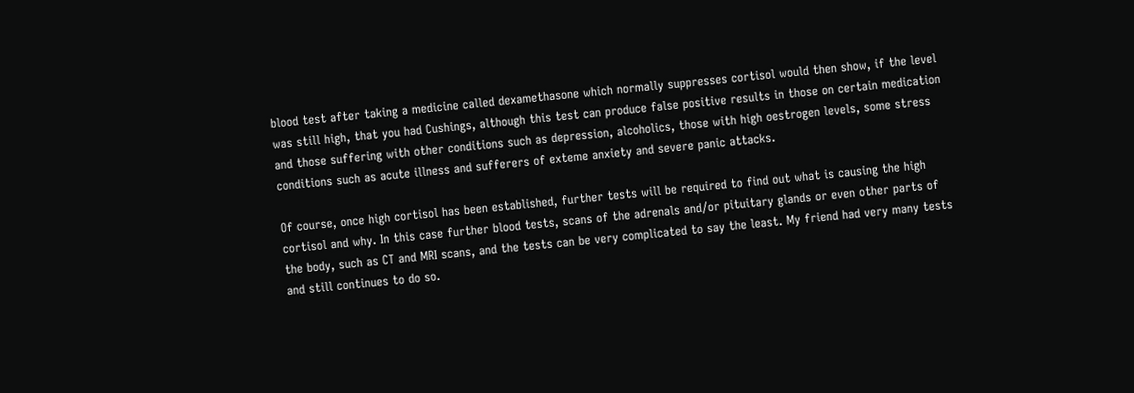blood test after taking a medicine called dexamethasone which normally suppresses cortisol would then show, if the level was still high, that you had Cushings, although this test can produce false positive results in those on certain medication and those suffering with other conditions such as depression, alcoholics, those with high oestrogen levels, some stress conditions such as acute illness and sufferers of exteme anxiety and severe panic attacks.

Of course, once high cortisol has been established, further tests will be required to find out what is causing the high cortisol and why. In this case further blood tests, scans of the adrenals and/or pituitary glands or even other parts of the body, such as CT and MRI scans, and the tests can be very complicated to say the least. My friend had very many tests and still continues to do so.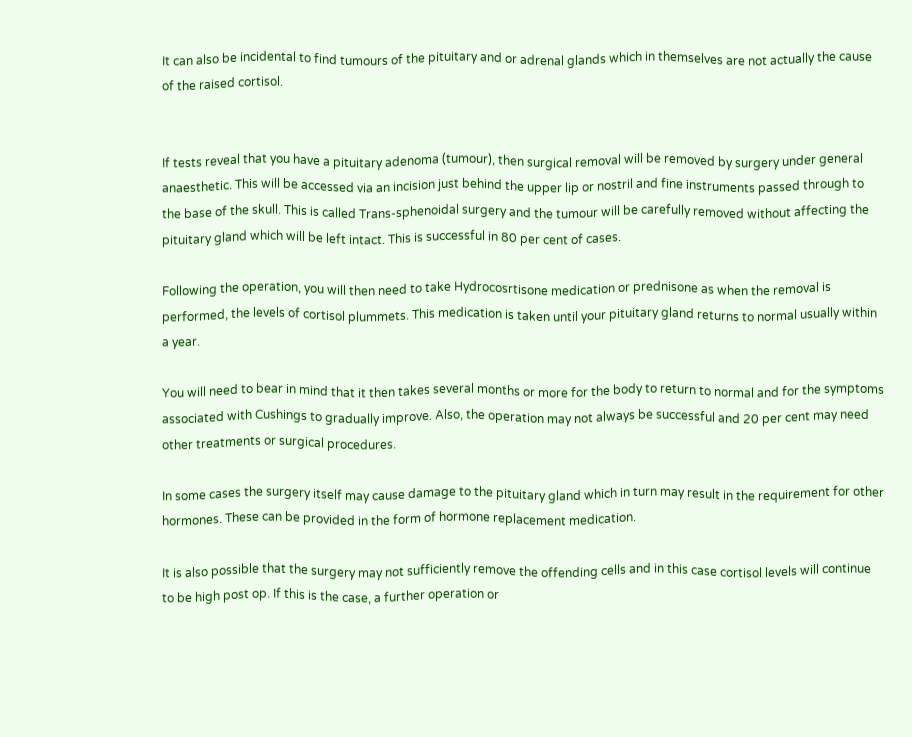It can also be incidental to find tumours of the pituitary and or adrenal glands which in themselves are not actually the cause of the raised cortisol.


If tests reveal that you have a pituitary adenoma (tumour), then surgical removal will be removed by surgery under general anaesthetic. This will be accessed via an incision just behind the upper lip or nostril and fine instruments passed through to the base of the skull. This is called Trans-sphenoidal surgery and the tumour will be carefully removed without affecting the pituitary gland which will be left intact. This is successful in 80 per cent of cases.

Following the operation, you will then need to take Hydrocosrtisone medication or prednisone as when the removal is performed, the levels of cortisol plummets. This medication is taken until your pituitary gland returns to normal usually within a year.

You will need to bear in mind that it then takes several months or more for the body to return to normal and for the symptoms associated with Cushings to gradually improve. Also, the operation may not always be successful and 20 per cent may need other treatments or surgical procedures.

In some cases the surgery itself may cause damage to the pituitary gland which in turn may result in the requirement for other hormones. These can be provided in the form of hormone replacement medication.

It is also possible that the surgery may not sufficiently remove the offending cells and in this case cortisol levels will continue to be high post op. If this is the case, a further operation or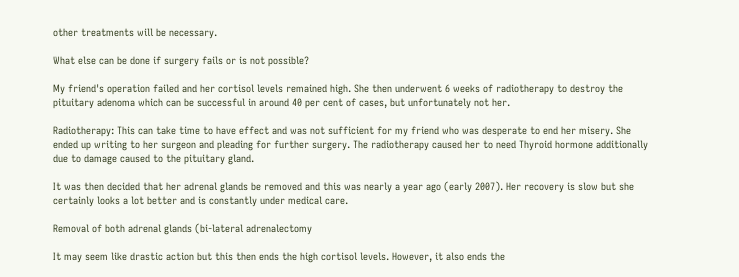other treatments will be necessary.

What else can be done if surgery fails or is not possible?

My friend's operation failed and her cortisol levels remained high. She then underwent 6 weeks of radiotherapy to destroy the pituitary adenoma which can be successful in around 40 per cent of cases, but unfortunately not her.

Radiotherapy: This can take time to have effect and was not sufficient for my friend who was desperate to end her misery. She ended up writing to her surgeon and pleading for further surgery. The radiotherapy caused her to need Thyroid hormone additionally due to damage caused to the pituitary gland.

It was then decided that her adrenal glands be removed and this was nearly a year ago (early 2007). Her recovery is slow but she certainly looks a lot better and is constantly under medical care.

Removal of both adrenal glands (bi-lateral adrenalectomy

It may seem like drastic action but this then ends the high cortisol levels. However, it also ends the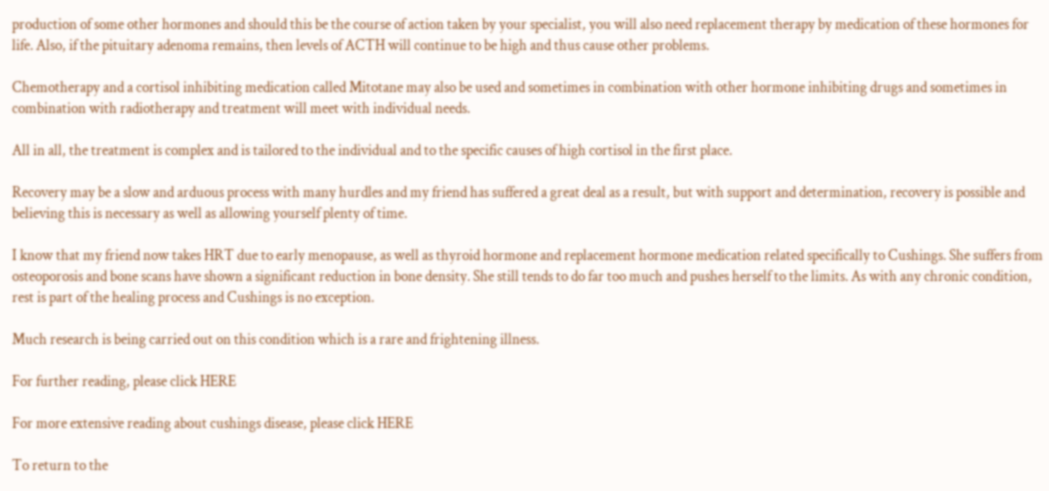production of some other hormones and should this be the course of action taken by your specialist, you will also need replacement therapy by medication of these hormones for life. Also, if the pituitary adenoma remains, then levels of ACTH will continue to be high and thus cause other problems.

Chemotherapy and a cortisol inhibiting medication called Mitotane may also be used and sometimes in combination with other hormone inhibiting drugs and sometimes in combination with radiotherapy and treatment will meet with individual needs.

All in all, the treatment is complex and is tailored to the individual and to the specific causes of high cortisol in the first place.

Recovery may be a slow and arduous process with many hurdles and my friend has suffered a great deal as a result, but with support and determination, recovery is possible and believing this is necessary as well as allowing yourself plenty of time.

I know that my friend now takes HRT due to early menopause, as well as thyroid hormone and replacement hormone medication related specifically to Cushings. She suffers from osteoporosis and bone scans have shown a significant reduction in bone density. She still tends to do far too much and pushes herself to the limits. As with any chronic condition, rest is part of the healing process and Cushings is no exception.

Much research is being carried out on this condition which is a rare and frightening illness.

For further reading, please click HERE

For more extensive reading about cushings disease, please click HERE

To return to the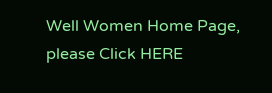Well Women Home Page, please Click HERE